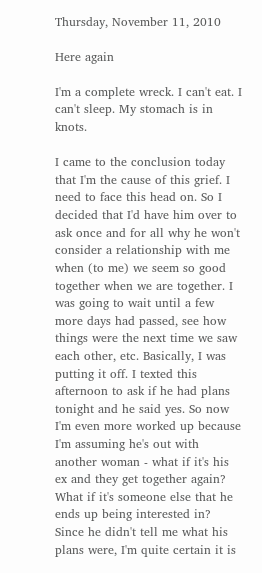Thursday, November 11, 2010

Here again

I'm a complete wreck. I can't eat. I can't sleep. My stomach is in knots.

I came to the conclusion today that I'm the cause of this grief. I need to face this head on. So I decided that I'd have him over to ask once and for all why he won't consider a relationship with me when (to me) we seem so good together when we are together. I was going to wait until a few more days had passed, see how things were the next time we saw each other, etc. Basically, I was putting it off. I texted this afternoon to ask if he had plans tonight and he said yes. So now I'm even more worked up because I'm assuming he's out with another woman - what if it's his ex and they get together again? What if it's someone else that he ends up being interested in? Since he didn't tell me what his plans were, I'm quite certain it is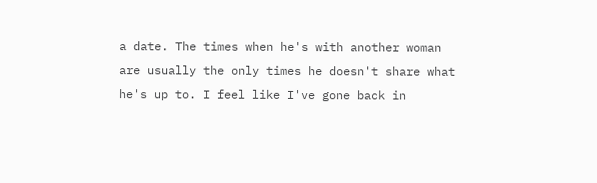a date. The times when he's with another woman are usually the only times he doesn't share what he's up to. I feel like I've gone back in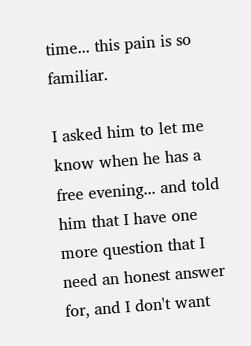time... this pain is so familiar.

I asked him to let me know when he has a free evening... and told him that I have one more question that I need an honest answer for, and I don't want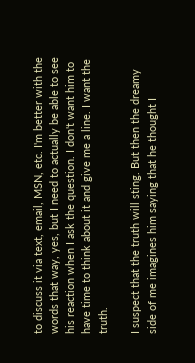to discuss it via text, email, MSN, etc. I'm better with the words that way, yes, but I need to actually be able to see his reaction when I ask the question. I don't want him to have time to think about it and give me a line. I want the truth.

I suspect that the truth will sting. But then the dreamy side of me imagines him saying that he thought I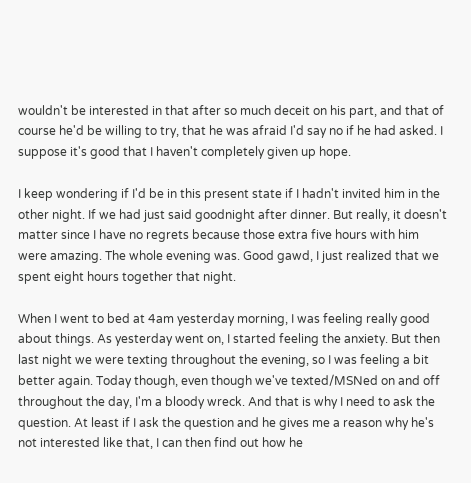wouldn't be interested in that after so much deceit on his part, and that of course he'd be willing to try, that he was afraid I'd say no if he had asked. I suppose it's good that I haven't completely given up hope.

I keep wondering if I'd be in this present state if I hadn't invited him in the other night. If we had just said goodnight after dinner. But really, it doesn't matter since I have no regrets because those extra five hours with him were amazing. The whole evening was. Good gawd, I just realized that we spent eight hours together that night.

When I went to bed at 4am yesterday morning, I was feeling really good about things. As yesterday went on, I started feeling the anxiety. But then last night we were texting throughout the evening, so I was feeling a bit better again. Today though, even though we've texted/MSNed on and off throughout the day, I'm a bloody wreck. And that is why I need to ask the question. At least if I ask the question and he gives me a reason why he's not interested like that, I can then find out how he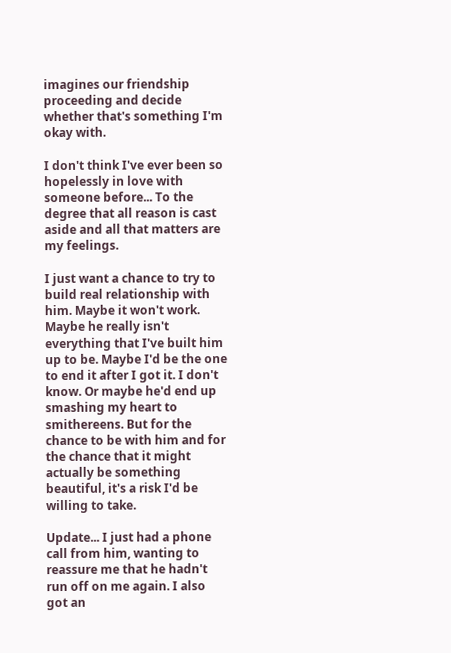imagines our friendship proceeding and decide whether that's something I'm okay with.

I don't think I've ever been so hopelessly in love with someone before... To the degree that all reason is cast aside and all that matters are my feelings.

I just want a chance to try to build real relationship with him. Maybe it won't work. Maybe he really isn't everything that I've built him up to be. Maybe I'd be the one to end it after I got it. I don't know. Or maybe he'd end up smashing my heart to smithereens. But for the chance to be with him and for the chance that it might actually be something beautiful, it's a risk I'd be willing to take.

Update... I just had a phone call from him, wanting to reassure me that he hadn't run off on me again. I also got an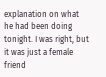explanation on what he had been doing tonight. I was right, but it was just a female friend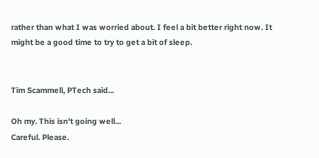rather than what I was worried about. I feel a bit better right now. It might be a good time to try to get a bit of sleep.


Tim Scammell, PTech said...

Oh my. This isn't going well...
Careful. Please.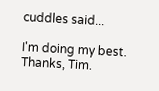cuddles said...

I'm doing my best. Thanks, Tim.